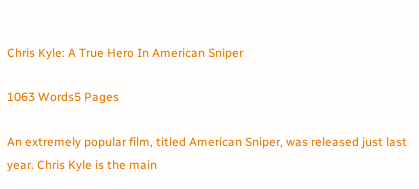Chris Kyle: A True Hero In American Sniper

1063 Words5 Pages

An extremely popular film, titled American Sniper, was released just last year. Chris Kyle is the main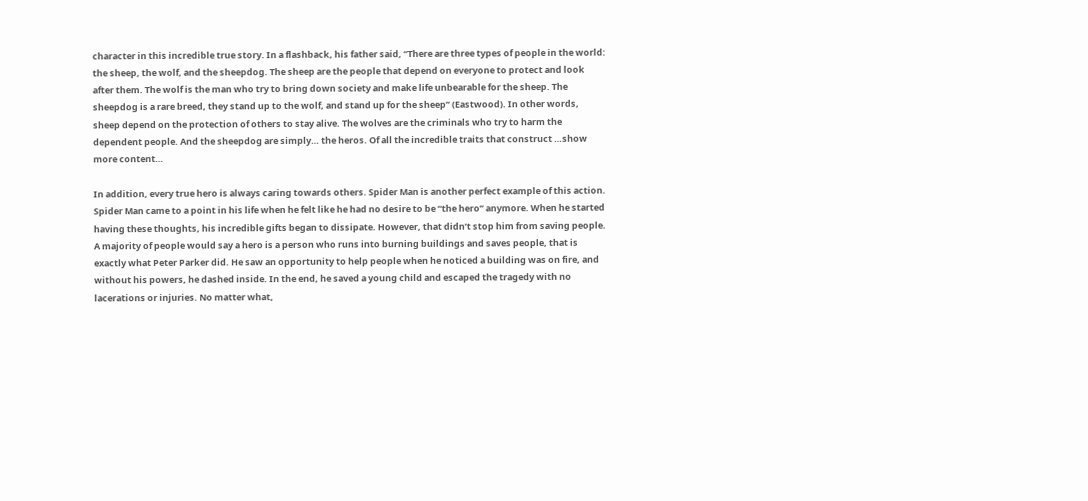character in this incredible true story. In a flashback, his father said, “There are three types of people in the world: the sheep, the wolf, and the sheepdog. The sheep are the people that depend on everyone to protect and look after them. The wolf is the man who try to bring down society and make life unbearable for the sheep. The sheepdog is a rare breed, they stand up to the wolf, and stand up for the sheep” (Eastwood). In other words, sheep depend on the protection of others to stay alive. The wolves are the criminals who try to harm the dependent people. And the sheepdog are simply… the heros. Of all the incredible traits that construct …show more content…

In addition, every true hero is always caring towards others. Spider Man is another perfect example of this action. Spider Man came to a point in his life when he felt like he had no desire to be “the hero” anymore. When he started having these thoughts, his incredible gifts began to dissipate. However, that didn’t stop him from saving people. A majority of people would say a hero is a person who runs into burning buildings and saves people, that is exactly what Peter Parker did. He saw an opportunity to help people when he noticed a building was on fire, and without his powers, he dashed inside. In the end, he saved a young child and escaped the tragedy with no lacerations or injuries. No matter what,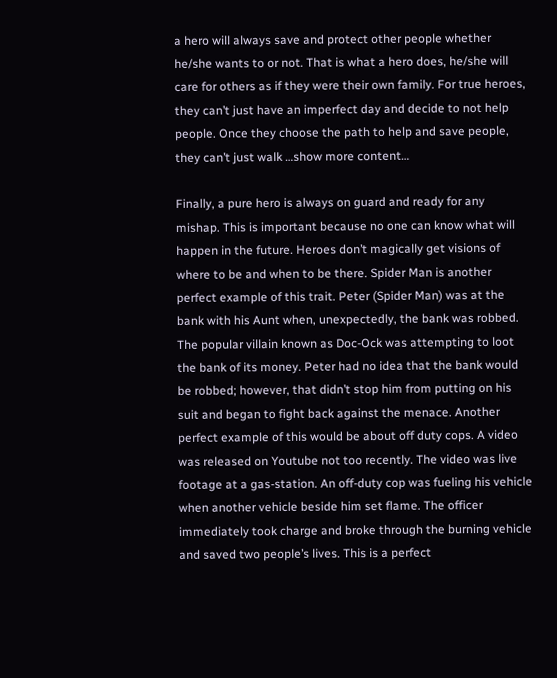a hero will always save and protect other people whether he/she wants to or not. That is what a hero does, he/she will care for others as if they were their own family. For true heroes, they can’t just have an imperfect day and decide to not help people. Once they choose the path to help and save people, they can’t just walk …show more content…

Finally, a pure hero is always on guard and ready for any mishap. This is important because no one can know what will happen in the future. Heroes don’t magically get visions of where to be and when to be there. Spider Man is another perfect example of this trait. Peter (Spider Man) was at the bank with his Aunt when, unexpectedly, the bank was robbed. The popular villain known as Doc-Ock was attempting to loot the bank of its money. Peter had no idea that the bank would be robbed; however, that didn’t stop him from putting on his suit and began to fight back against the menace. Another perfect example of this would be about off duty cops. A video was released on Youtube not too recently. The video was live footage at a gas-station. An off-duty cop was fueling his vehicle when another vehicle beside him set flame. The officer immediately took charge and broke through the burning vehicle and saved two people’s lives. This is a perfect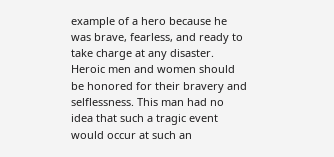example of a hero because he was brave, fearless, and ready to take charge at any disaster. Heroic men and women should be honored for their bravery and selflessness. This man had no idea that such a tragic event would occur at such an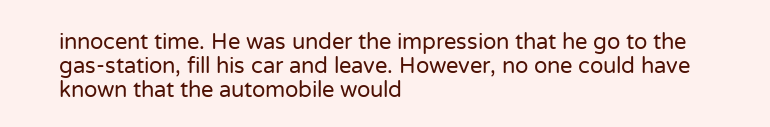innocent time. He was under the impression that he go to the gas-station, fill his car and leave. However, no one could have known that the automobile would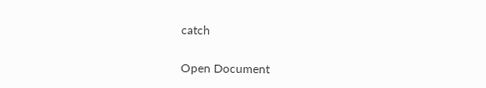catch

Open Document